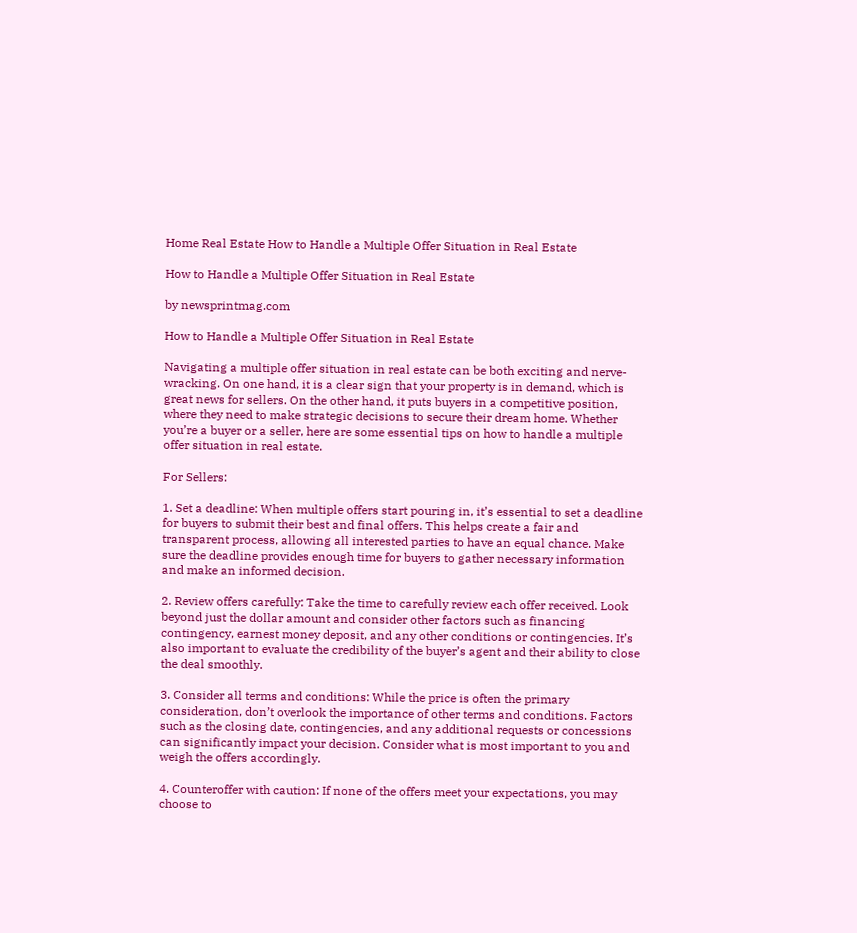Home Real Estate How to Handle a Multiple Offer Situation in Real Estate

How to Handle a Multiple Offer Situation in Real Estate

by newsprintmag.com

How to Handle a Multiple Offer Situation in Real Estate

Navigating a multiple offer situation in real estate can be both exciting and nerve-wracking. On one hand, it is a clear sign that your property is in demand, which is great news for sellers. On the other hand, it puts buyers in a competitive position, where they need to make strategic decisions to secure their dream home. Whether you’re a buyer or a seller, here are some essential tips on how to handle a multiple offer situation in real estate.

For Sellers:

1. Set a deadline: When multiple offers start pouring in, it’s essential to set a deadline for buyers to submit their best and final offers. This helps create a fair and transparent process, allowing all interested parties to have an equal chance. Make sure the deadline provides enough time for buyers to gather necessary information and make an informed decision.

2. Review offers carefully: Take the time to carefully review each offer received. Look beyond just the dollar amount and consider other factors such as financing contingency, earnest money deposit, and any other conditions or contingencies. It’s also important to evaluate the credibility of the buyer’s agent and their ability to close the deal smoothly.

3. Consider all terms and conditions: While the price is often the primary consideration, don’t overlook the importance of other terms and conditions. Factors such as the closing date, contingencies, and any additional requests or concessions can significantly impact your decision. Consider what is most important to you and weigh the offers accordingly.

4. Counteroffer with caution: If none of the offers meet your expectations, you may choose to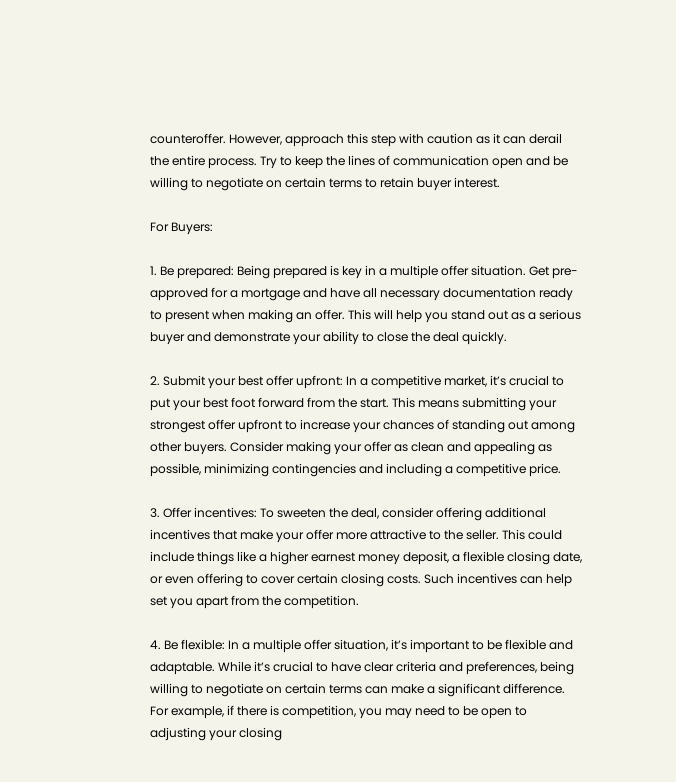counteroffer. However, approach this step with caution as it can derail the entire process. Try to keep the lines of communication open and be willing to negotiate on certain terms to retain buyer interest.

For Buyers:

1. Be prepared: Being prepared is key in a multiple offer situation. Get pre-approved for a mortgage and have all necessary documentation ready to present when making an offer. This will help you stand out as a serious buyer and demonstrate your ability to close the deal quickly.

2. Submit your best offer upfront: In a competitive market, it’s crucial to put your best foot forward from the start. This means submitting your strongest offer upfront to increase your chances of standing out among other buyers. Consider making your offer as clean and appealing as possible, minimizing contingencies and including a competitive price.

3. Offer incentives: To sweeten the deal, consider offering additional incentives that make your offer more attractive to the seller. This could include things like a higher earnest money deposit, a flexible closing date, or even offering to cover certain closing costs. Such incentives can help set you apart from the competition.

4. Be flexible: In a multiple offer situation, it’s important to be flexible and adaptable. While it’s crucial to have clear criteria and preferences, being willing to negotiate on certain terms can make a significant difference. For example, if there is competition, you may need to be open to adjusting your closing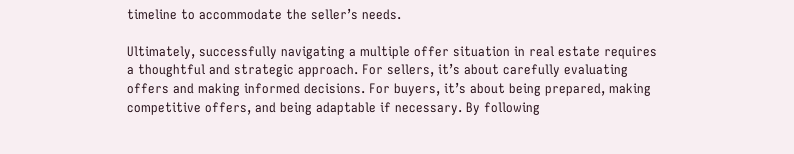timeline to accommodate the seller’s needs.

Ultimately, successfully navigating a multiple offer situation in real estate requires a thoughtful and strategic approach. For sellers, it’s about carefully evaluating offers and making informed decisions. For buyers, it’s about being prepared, making competitive offers, and being adaptable if necessary. By following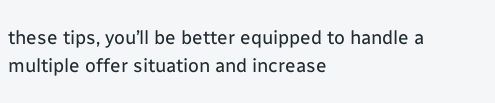these tips, you’ll be better equipped to handle a multiple offer situation and increase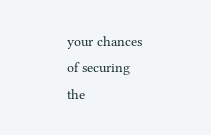your chances of securing the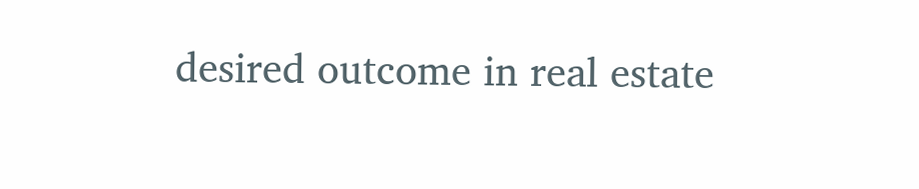desired outcome in real estate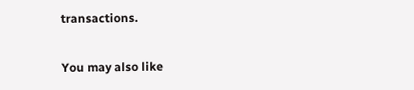transactions.

You may also like